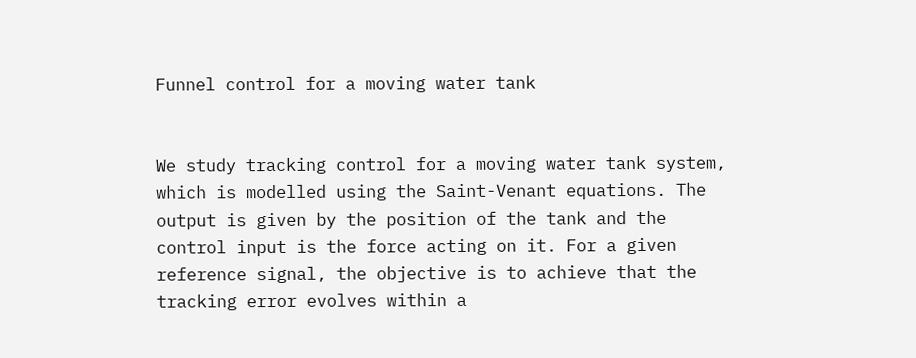Funnel control for a moving water tank


We study tracking control for a moving water tank system, which is modelled using the Saint-Venant equations. The output is given by the position of the tank and the control input is the force acting on it. For a given reference signal, the objective is to achieve that the tracking error evolves within a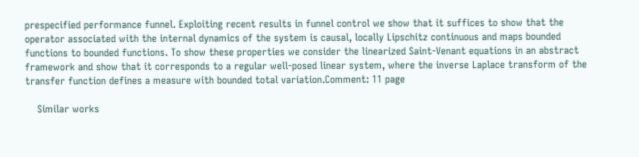prespecified performance funnel. Exploiting recent results in funnel control we show that it suffices to show that the operator associated with the internal dynamics of the system is causal, locally Lipschitz continuous and maps bounded functions to bounded functions. To show these properties we consider the linearized Saint-Venant equations in an abstract framework and show that it corresponds to a regular well-posed linear system, where the inverse Laplace transform of the transfer function defines a measure with bounded total variation.Comment: 11 page

    Similar works